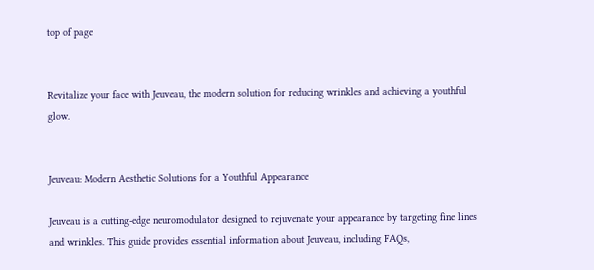top of page


Revitalize your face with Jeuveau, the modern solution for reducing wrinkles and achieving a youthful glow.


Jeuveau: Modern Aesthetic Solutions for a Youthful Appearance

Jeuveau is a cutting-edge neuromodulator designed to rejuvenate your appearance by targeting fine lines and wrinkles. This guide provides essential information about Jeuveau, including FAQs,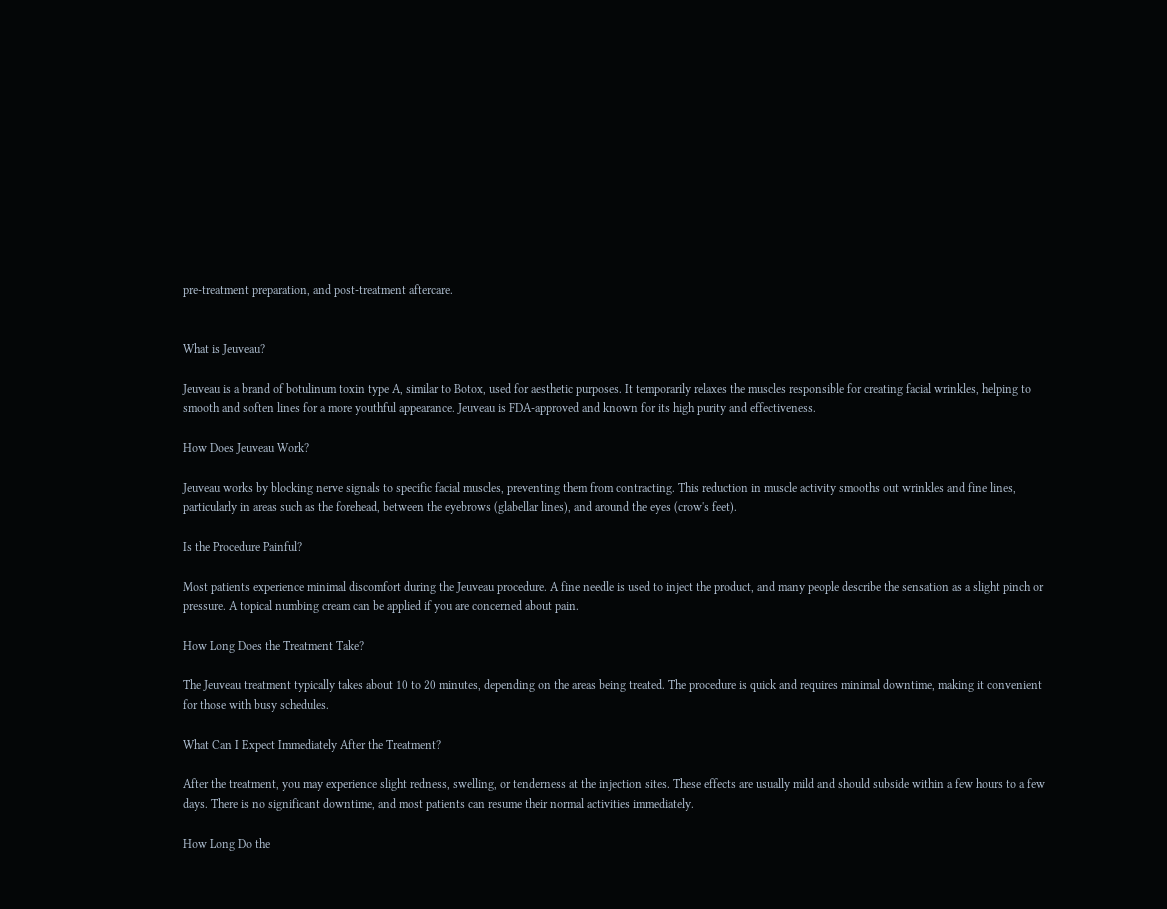pre-treatment preparation, and post-treatment aftercare.


What is Jeuveau?

Jeuveau is a brand of botulinum toxin type A, similar to Botox, used for aesthetic purposes. It temporarily relaxes the muscles responsible for creating facial wrinkles, helping to smooth and soften lines for a more youthful appearance. Jeuveau is FDA-approved and known for its high purity and effectiveness.

How Does Jeuveau Work?

Jeuveau works by blocking nerve signals to specific facial muscles, preventing them from contracting. This reduction in muscle activity smooths out wrinkles and fine lines, particularly in areas such as the forehead, between the eyebrows (glabellar lines), and around the eyes (crow's feet).

Is the Procedure Painful?

Most patients experience minimal discomfort during the Jeuveau procedure. A fine needle is used to inject the product, and many people describe the sensation as a slight pinch or pressure. A topical numbing cream can be applied if you are concerned about pain.

How Long Does the Treatment Take?

The Jeuveau treatment typically takes about 10 to 20 minutes, depending on the areas being treated. The procedure is quick and requires minimal downtime, making it convenient for those with busy schedules.

What Can I Expect Immediately After the Treatment?

After the treatment, you may experience slight redness, swelling, or tenderness at the injection sites. These effects are usually mild and should subside within a few hours to a few days. There is no significant downtime, and most patients can resume their normal activities immediately.

How Long Do the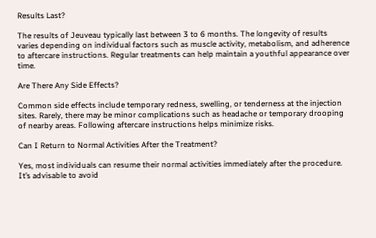Results Last?

The results of Jeuveau typically last between 3 to 6 months. The longevity of results varies depending on individual factors such as muscle activity, metabolism, and adherence to aftercare instructions. Regular treatments can help maintain a youthful appearance over time.

Are There Any Side Effects?

Common side effects include temporary redness, swelling, or tenderness at the injection sites. Rarely, there may be minor complications such as headache or temporary drooping of nearby areas. Following aftercare instructions helps minimize risks.

Can I Return to Normal Activities After the Treatment?

Yes, most individuals can resume their normal activities immediately after the procedure. It’s advisable to avoid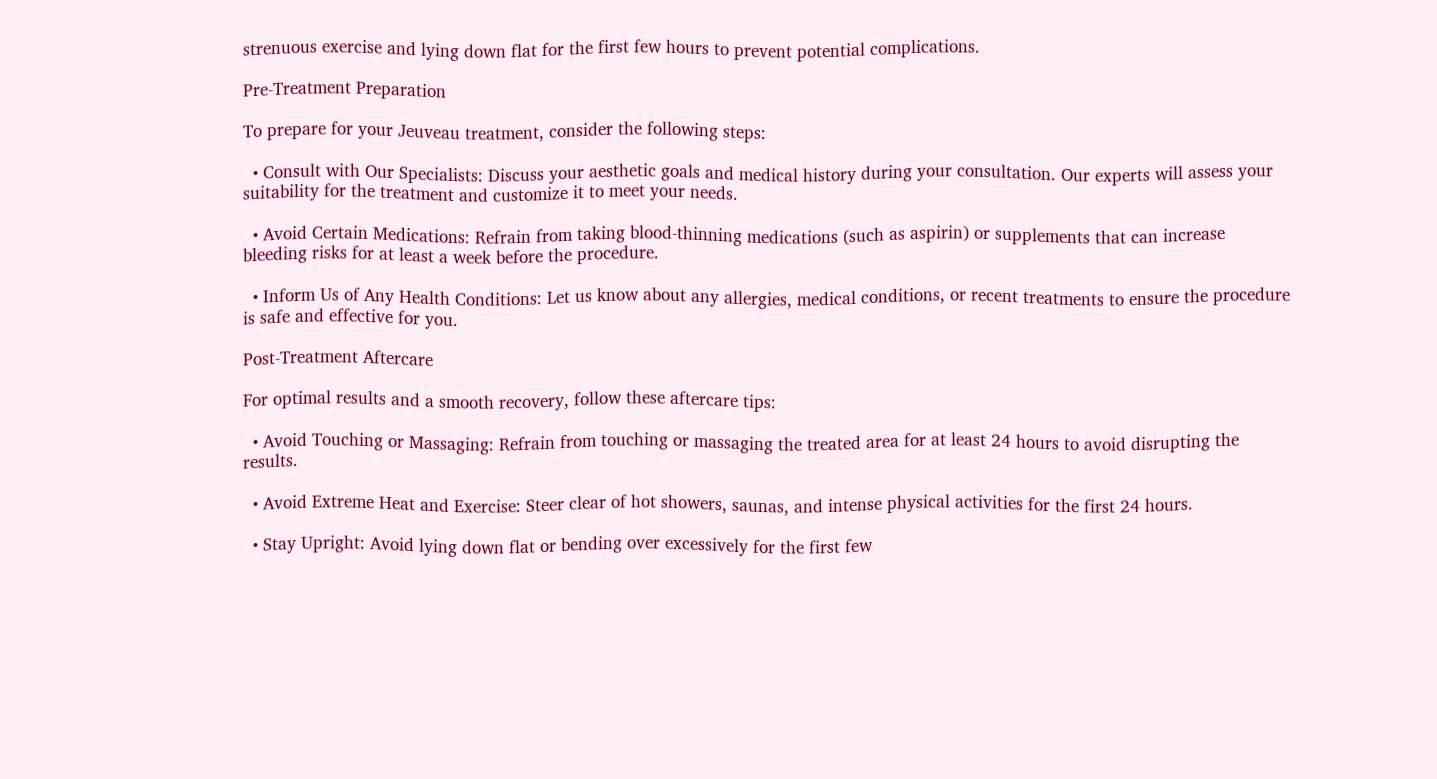strenuous exercise and lying down flat for the first few hours to prevent potential complications.

Pre-Treatment Preparation

To prepare for your Jeuveau treatment, consider the following steps:

  • Consult with Our Specialists: Discuss your aesthetic goals and medical history during your consultation. Our experts will assess your suitability for the treatment and customize it to meet your needs.

  • Avoid Certain Medications: Refrain from taking blood-thinning medications (such as aspirin) or supplements that can increase bleeding risks for at least a week before the procedure.

  • Inform Us of Any Health Conditions: Let us know about any allergies, medical conditions, or recent treatments to ensure the procedure is safe and effective for you.

Post-Treatment Aftercare

For optimal results and a smooth recovery, follow these aftercare tips:

  • Avoid Touching or Massaging: Refrain from touching or massaging the treated area for at least 24 hours to avoid disrupting the results.

  • Avoid Extreme Heat and Exercise: Steer clear of hot showers, saunas, and intense physical activities for the first 24 hours.

  • Stay Upright: Avoid lying down flat or bending over excessively for the first few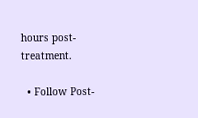hours post-treatment.

  • Follow Post-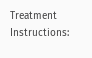Treatment Instructions: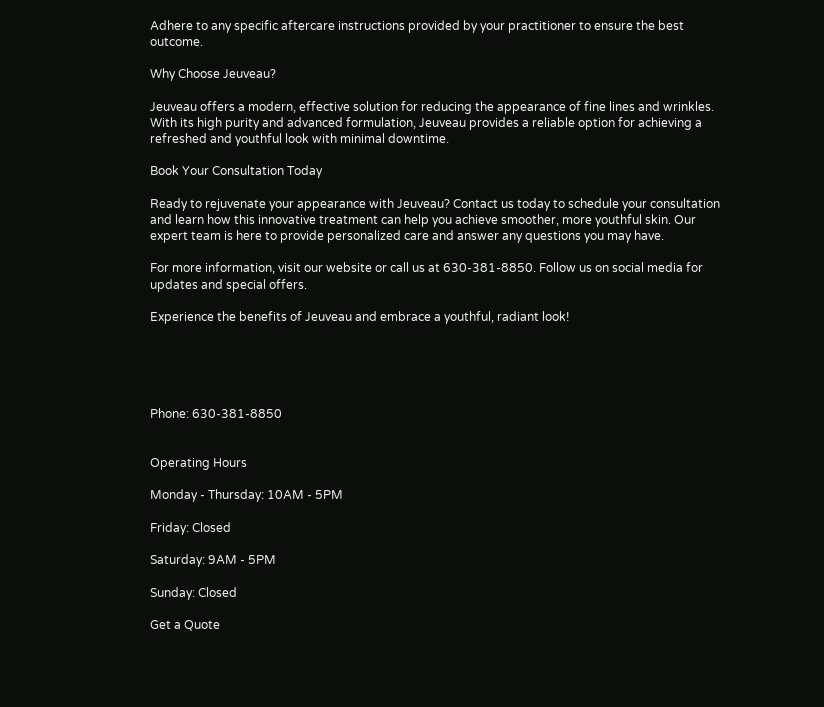Adhere to any specific aftercare instructions provided by your practitioner to ensure the best outcome.

Why Choose Jeuveau?

Jeuveau offers a modern, effective solution for reducing the appearance of fine lines and wrinkles. With its high purity and advanced formulation, Jeuveau provides a reliable option for achieving a refreshed and youthful look with minimal downtime.

Book Your Consultation Today

Ready to rejuvenate your appearance with Jeuveau? Contact us today to schedule your consultation and learn how this innovative treatment can help you achieve smoother, more youthful skin. Our expert team is here to provide personalized care and answer any questions you may have.

For more information, visit our website or call us at 630-381-8850. Follow us on social media for updates and special offers.

Experience the benefits of Jeuveau and embrace a youthful, radiant look!





Phone: 630-381-8850


Operating Hours

Monday - Thursday: 10AM - 5PM

Friday: Closed

Saturday: 9AM - 5PM

Sunday: Closed

Get a Quote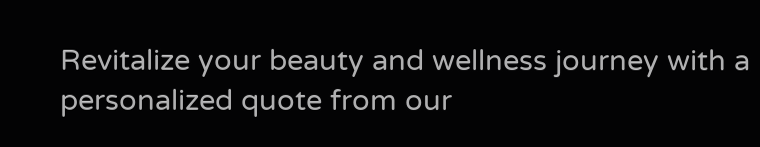Revitalize your beauty and wellness journey with a personalized quote from our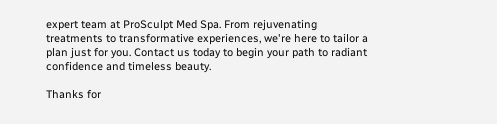expert team at ProSculpt Med Spa. From rejuvenating treatments to transformative experiences, we're here to tailor a plan just for you. Contact us today to begin your path to radiant confidence and timeless beauty.

Thanks for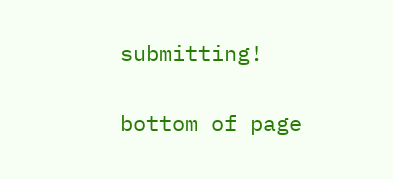submitting!

bottom of page